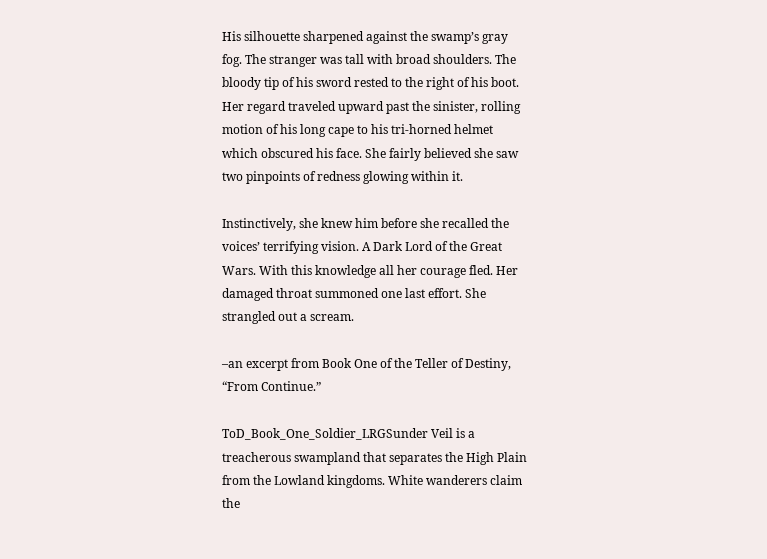His silhouette sharpened against the swamp’s gray fog. The stranger was tall with broad shoulders. The bloody tip of his sword rested to the right of his boot. Her regard traveled upward past the sinister, rolling motion of his long cape to his tri-horned helmet which obscured his face. She fairly believed she saw two pinpoints of redness glowing within it.

Instinctively, she knew him before she recalled the voices’ terrifying vision. A Dark Lord of the Great Wars. With this knowledge all her courage fled. Her damaged throat summoned one last effort. She strangled out a scream.

–an excerpt from Book One of the Teller of Destiny, “From Continue.”

ToD_Book_One_Soldier_LRGSunder Veil is a treacherous swampland that separates the High Plain from the Lowland kingdoms. White wanderers claim the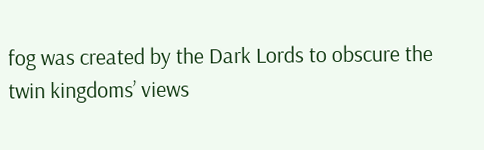fog was created by the Dark Lords to obscure the twin kingdoms’ views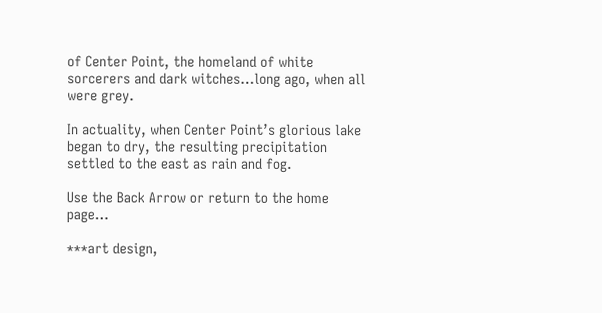of Center Point, the homeland of white sorcerers and dark witches…long ago, when all were grey.

In actuality, when Center Point’s glorious lake began to dry, the resulting precipitation settled to the east as rain and fog.

Use the Back Arrow or return to the home page…

***art design,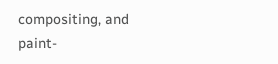compositing, and paint-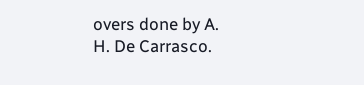overs done by A. H. De Carrasco.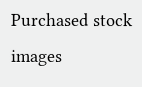Purchased stock images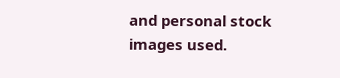and personal stock images used.